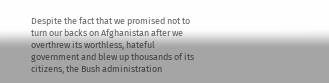Despite the fact that we promised not to turn our backs on Afghanistan after we overthrew its worthless, hateful government and blew up thousands of its citizens, the Bush administration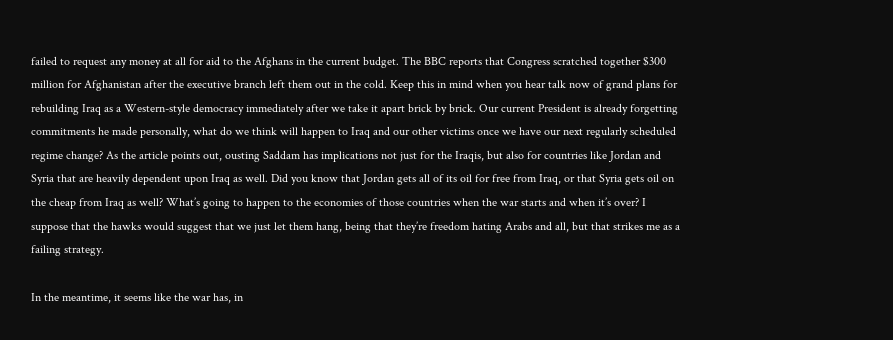failed to request any money at all for aid to the Afghans in the current budget. The BBC reports that Congress scratched together $300 million for Afghanistan after the executive branch left them out in the cold. Keep this in mind when you hear talk now of grand plans for rebuilding Iraq as a Western-style democracy immediately after we take it apart brick by brick. Our current President is already forgetting commitments he made personally, what do we think will happen to Iraq and our other victims once we have our next regularly scheduled regime change? As the article points out, ousting Saddam has implications not just for the Iraqis, but also for countries like Jordan and Syria that are heavily dependent upon Iraq as well. Did you know that Jordan gets all of its oil for free from Iraq, or that Syria gets oil on the cheap from Iraq as well? What’s going to happen to the economies of those countries when the war starts and when it’s over? I suppose that the hawks would suggest that we just let them hang, being that they’re freedom hating Arabs and all, but that strikes me as a failing strategy.

In the meantime, it seems like the war has, in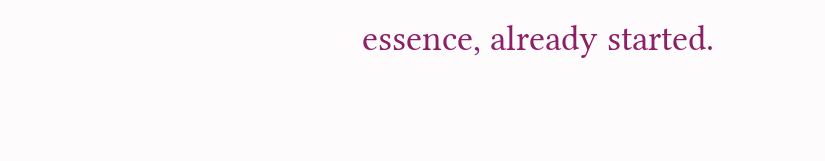essence, already started.